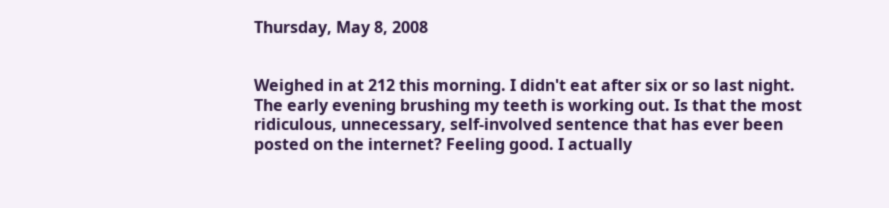Thursday, May 8, 2008


Weighed in at 212 this morning. I didn't eat after six or so last night. The early evening brushing my teeth is working out. Is that the most ridiculous, unnecessary, self-involved sentence that has ever been posted on the internet? Feeling good. I actually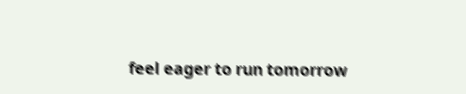feel eager to run tomorrow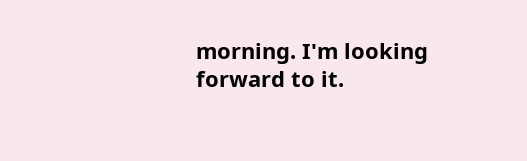morning. I'm looking forward to it.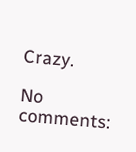Crazy.

No comments: